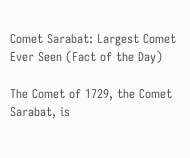Comet Sarabat: Largest Comet Ever Seen (Fact of the Day)

The Comet of 1729, the Comet Sarabat, is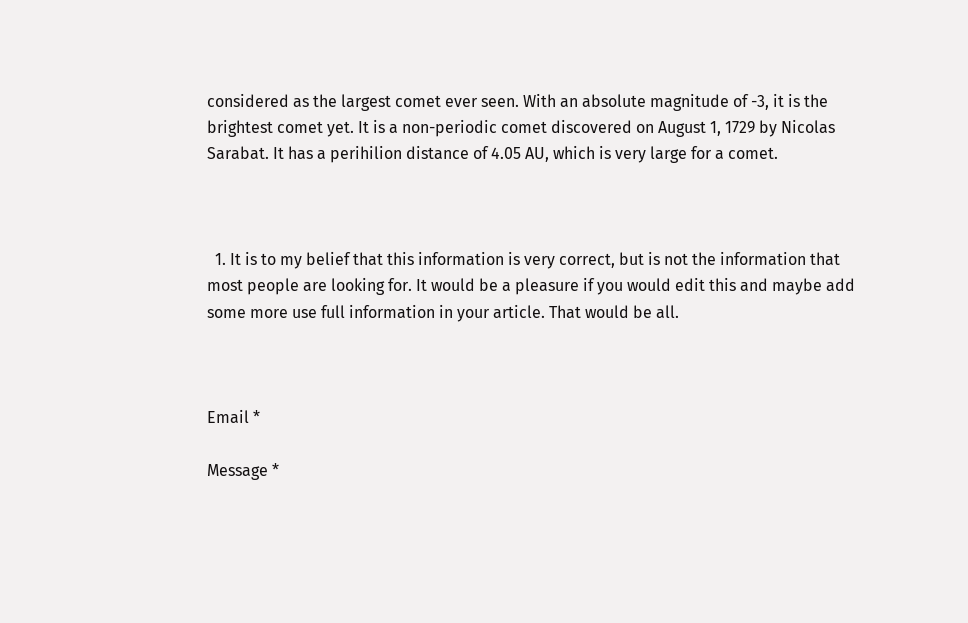considered as the largest comet ever seen. With an absolute magnitude of -3, it is the brightest comet yet. It is a non-periodic comet discovered on August 1, 1729 by Nicolas Sarabat. It has a perihilion distance of 4.05 AU, which is very large for a comet.



  1. It is to my belief that this information is very correct, but is not the information that most people are looking for. It would be a pleasure if you would edit this and maybe add some more use full information in your article. That would be all.



Email *

Message *